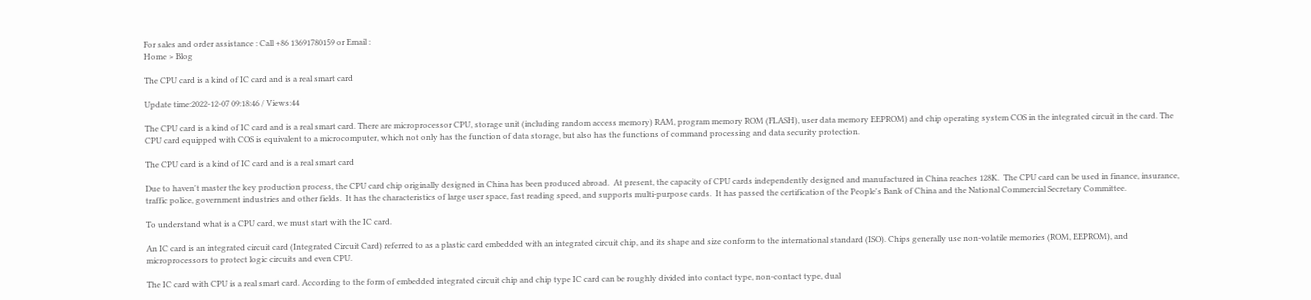For sales and order assistance : Call +86 13691780159 or Email :
Home > Blog

The CPU card is a kind of IC card and is a real smart card

Update time:2022-12-07 09:18:46 / Views:44

The CPU card is a kind of IC card and is a real smart card. There are microprocessor CPU, storage unit (including random access memory) RAM, program memory ROM (FLASH), user data memory EEPROM) and chip operating system COS in the integrated circuit in the card. The CPU card equipped with COS is equivalent to a microcomputer, which not only has the function of data storage, but also has the functions of command processing and data security protection.

The CPU card is a kind of IC card and is a real smart card

Due to haven't master the key production process, the CPU card chip originally designed in China has been produced abroad.  At present, the capacity of CPU cards independently designed and manufactured in China reaches 128K.  The CPU card can be used in finance, insurance, traffic police, government industries and other fields.  It has the characteristics of large user space, fast reading speed, and supports multi-purpose cards.  It has passed the certification of the People's Bank of China and the National Commercial Secretary Committee.

To understand what is a CPU card, we must start with the IC card.

An IC card is an integrated circuit card (Integrated Circuit Card) referred to as a plastic card embedded with an integrated circuit chip, and its shape and size conform to the international standard (ISO). Chips generally use non-volatile memories (ROM, EEPROM), and microprocessors to protect logic circuits and even CPU.

The IC card with CPU is a real smart card. According to the form of embedded integrated circuit chip and chip type IC card can be roughly divided into contact type, non-contact type, dual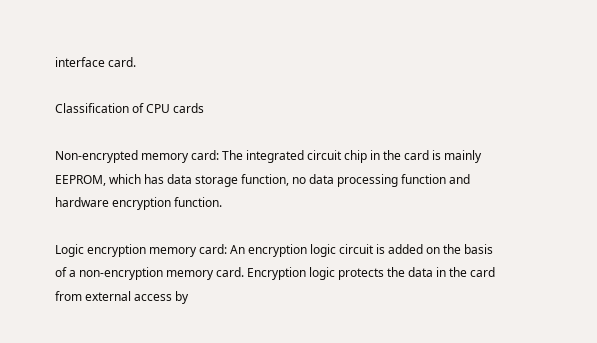interface card.

Classification of CPU cards

Non-encrypted memory card: The integrated circuit chip in the card is mainly EEPROM, which has data storage function, no data processing function and hardware encryption function.

Logic encryption memory card: An encryption logic circuit is added on the basis of a non-encryption memory card. Encryption logic protects the data in the card from external access by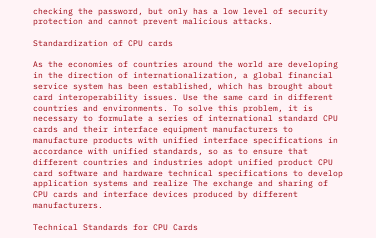checking the password, but only has a low level of security protection and cannot prevent malicious attacks.

Standardization of CPU cards

As the economies of countries around the world are developing in the direction of internationalization, a global financial service system has been established, which has brought about card interoperability issues. Use the same card in different countries and environments. To solve this problem, it is necessary to formulate a series of international standard CPU cards and their interface equipment manufacturers to manufacture products with unified interface specifications in accordance with unified standards, so as to ensure that different countries and industries adopt unified product CPU card software and hardware technical specifications to develop application systems and realize The exchange and sharing of CPU cards and interface devices produced by different manufacturers.

Technical Standards for CPU Cards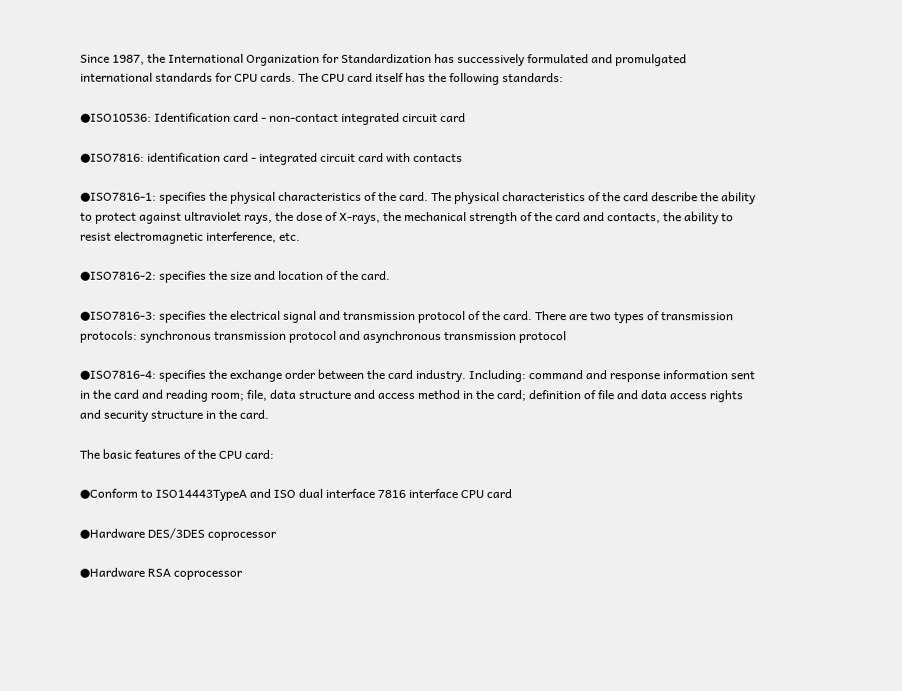Since 1987, the International Organization for Standardization has successively formulated and promulgated international standards for CPU cards. The CPU card itself has the following standards:

●ISO10536: Identification card - non-contact integrated circuit card

●ISO7816: identification card - integrated circuit card with contacts

●ISO7816-1: specifies the physical characteristics of the card. The physical characteristics of the card describe the ability to protect against ultraviolet rays, the dose of X-rays, the mechanical strength of the card and contacts, the ability to resist electromagnetic interference, etc.

●ISO7816-2: specifies the size and location of the card.

●ISO7816-3: specifies the electrical signal and transmission protocol of the card. There are two types of transmission protocols: synchronous transmission protocol and asynchronous transmission protocol

●ISO7816-4: specifies the exchange order between the card industry. Including: command and response information sent in the card and reading room; file, data structure and access method in the card; definition of file and data access rights and security structure in the card.

The basic features of the CPU card:

●Conform to ISO14443TypeA and ISO dual interface 7816 interface CPU card

●Hardware DES/3DES coprocessor

●Hardware RSA coprocessor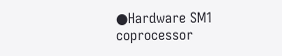●Hardware SM1 coprocessor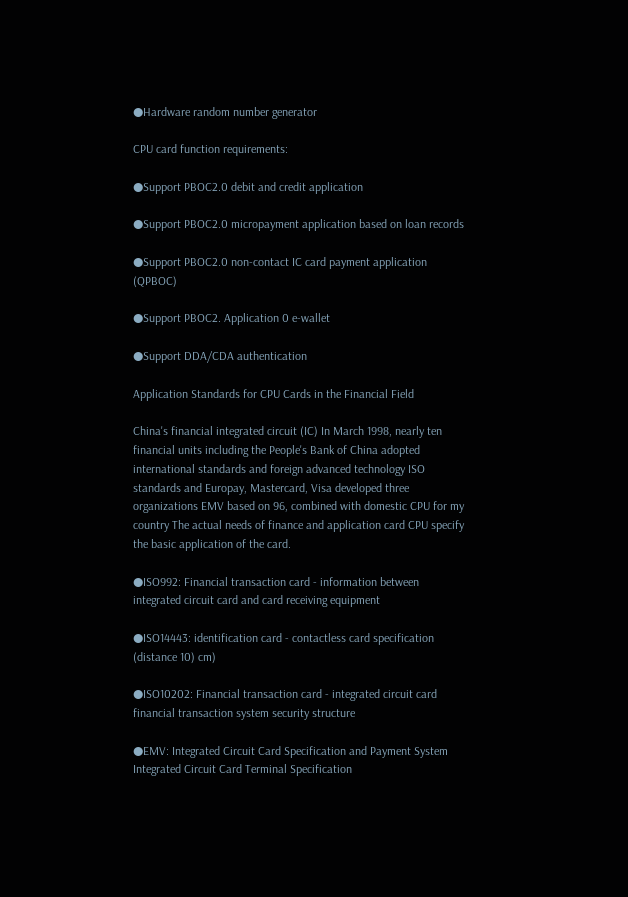●Hardware random number generator

CPU card function requirements:

●Support PBOC2.0 debit and credit application

●Support PBOC2.0 micropayment application based on loan records

●Support PBOC2.0 non-contact IC card payment application (QPBOC)

●Support PBOC2. Application 0 e-wallet

●Support DDA/CDA authentication

Application Standards for CPU Cards in the Financial Field

China's financial integrated circuit (IC) In March 1998, nearly ten financial units including the People's Bank of China adopted international standards and foreign advanced technology ISO standards and Europay, Mastercard, Visa developed three organizations EMV based on 96, combined with domestic CPU for my country The actual needs of finance and application card CPU specify the basic application of the card.

●ISO992: Financial transaction card - information between integrated circuit card and card receiving equipment

●ISO14443: identification card - contactless card specification (distance 10) cm)

●ISO10202: Financial transaction card - integrated circuit card financial transaction system security structure

●EMV: Integrated Circuit Card Specification and Payment System Integrated Circuit Card Terminal Specification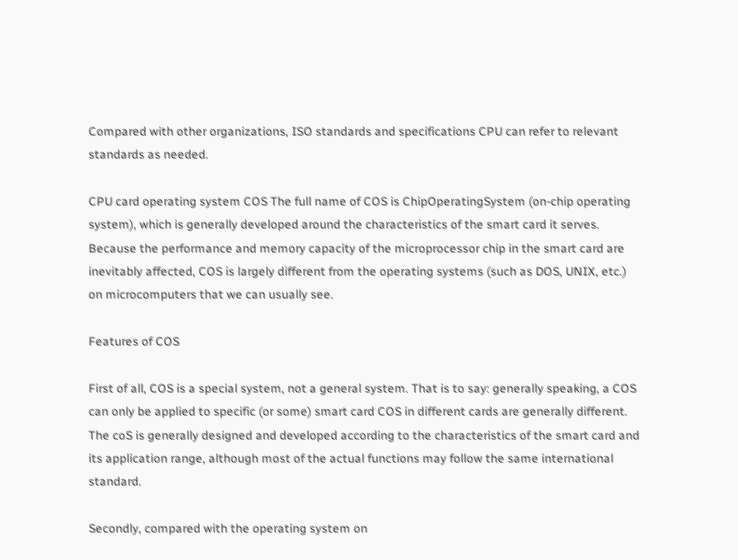Compared with other organizations, ISO standards and specifications CPU can refer to relevant standards as needed.

CPU card operating system COS The full name of COS is ChipOperatingSystem (on-chip operating system), which is generally developed around the characteristics of the smart card it serves. Because the performance and memory capacity of the microprocessor chip in the smart card are inevitably affected, COS is largely different from the operating systems (such as DOS, UNIX, etc.) on microcomputers that we can usually see.

Features of COS

First of all, COS is a special system, not a general system. That is to say: generally speaking, a COS can only be applied to specific (or some) smart card COS in different cards are generally different. The coS is generally designed and developed according to the characteristics of the smart card and its application range, although most of the actual functions may follow the same international standard.

Secondly, compared with the operating system on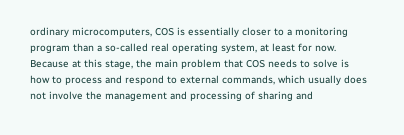ordinary microcomputers, COS is essentially closer to a monitoring program than a so-called real operating system, at least for now. Because at this stage, the main problem that COS needs to solve is how to process and respond to external commands, which usually does not involve the management and processing of sharing and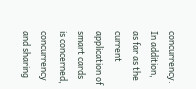concurrency. In addition, as far as the current application of smart cards is concerned, concurrency and sharing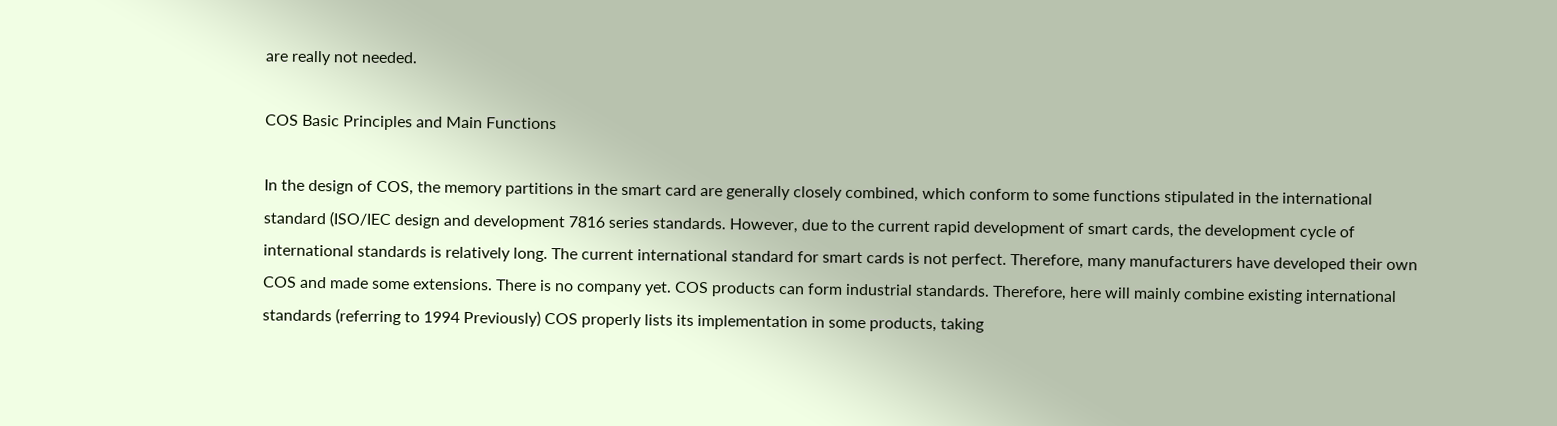are really not needed.

COS Basic Principles and Main Functions

In the design of COS, the memory partitions in the smart card are generally closely combined, which conform to some functions stipulated in the international standard (ISO/IEC design and development 7816 series standards. However, due to the current rapid development of smart cards, the development cycle of international standards is relatively long. The current international standard for smart cards is not perfect. Therefore, many manufacturers have developed their own COS and made some extensions. There is no company yet. COS products can form industrial standards. Therefore, here will mainly combine existing international standards (referring to 1994 Previously) COS properly lists its implementation in some products, taking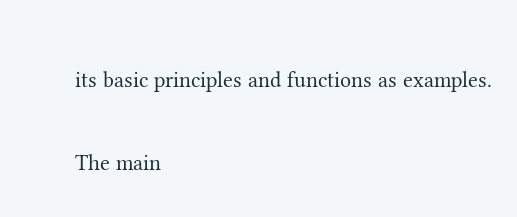its basic principles and functions as examples.

The main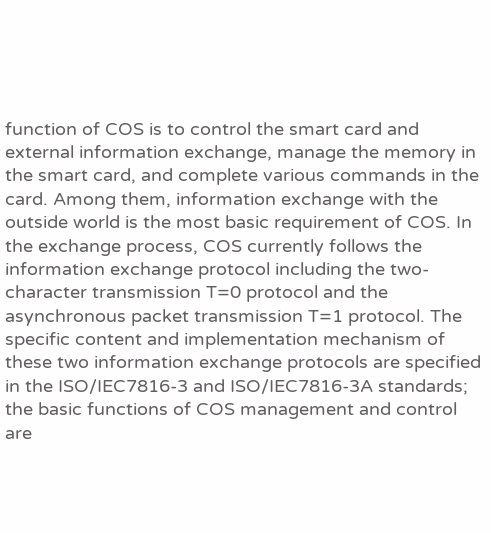function of COS is to control the smart card and external information exchange, manage the memory in the smart card, and complete various commands in the card. Among them, information exchange with the outside world is the most basic requirement of COS. In the exchange process, COS currently follows the information exchange protocol including the two-character transmission T=0 protocol and the asynchronous packet transmission T=1 protocol. The specific content and implementation mechanism of these two information exchange protocols are specified in the ISO/IEC7816-3 and ISO/IEC7816-3A standards; the basic functions of COS management and control are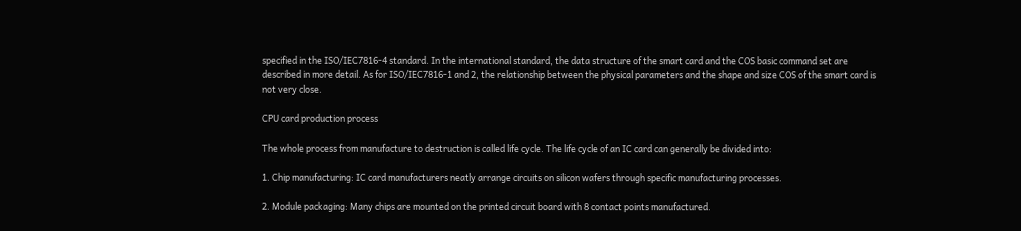specified in the ISO/IEC7816-4 standard. In the international standard, the data structure of the smart card and the COS basic command set are described in more detail. As for ISO/IEC7816-1 and 2, the relationship between the physical parameters and the shape and size COS of the smart card is not very close.

CPU card production process

The whole process from manufacture to destruction is called life cycle. The life cycle of an IC card can generally be divided into:

1. Chip manufacturing: IC card manufacturers neatly arrange circuits on silicon wafers through specific manufacturing processes.

2. Module packaging: Many chips are mounted on the printed circuit board with 8 contact points manufactured.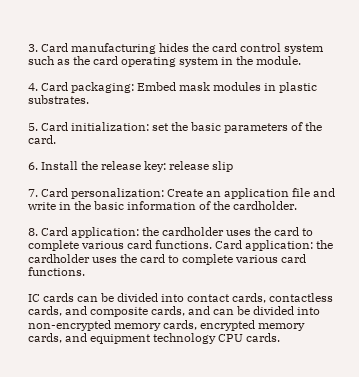3. Card manufacturing hides the card control system such as the card operating system in the module.

4. Card packaging: Embed mask modules in plastic substrates.

5. Card initialization: set the basic parameters of the card.

6. Install the release key: release slip

7. Card personalization: Create an application file and write in the basic information of the cardholder.

8. Card application: the cardholder uses the card to complete various card functions. Card application: the cardholder uses the card to complete various card functions.

IC cards can be divided into contact cards, contactless cards, and composite cards, and can be divided into non-encrypted memory cards, encrypted memory cards, and equipment technology CPU cards.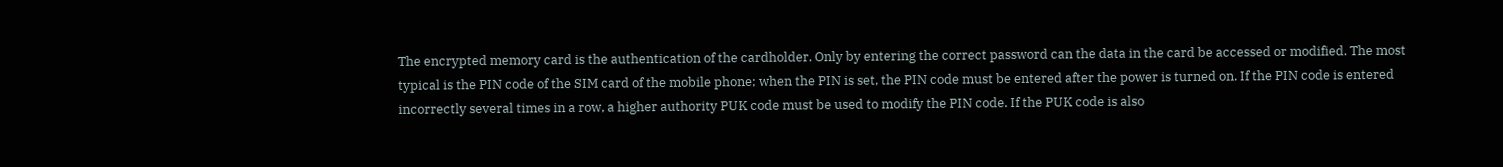The encrypted memory card is the authentication of the cardholder. Only by entering the correct password can the data in the card be accessed or modified. The most typical is the PIN code of the SIM card of the mobile phone; when the PIN is set, the PIN code must be entered after the power is turned on. If the PIN code is entered incorrectly several times in a row, a higher authority PUK code must be used to modify the PIN code. If the PUK code is also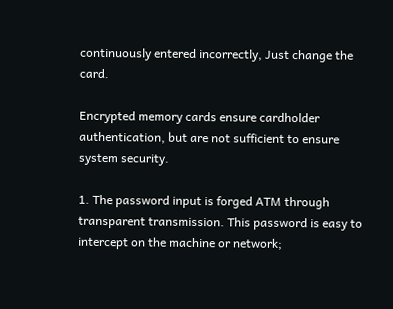continuously entered incorrectly, Just change the card.

Encrypted memory cards ensure cardholder authentication, but are not sufficient to ensure system security.

1. The password input is forged ATM through transparent transmission. This password is easy to intercept on the machine or network;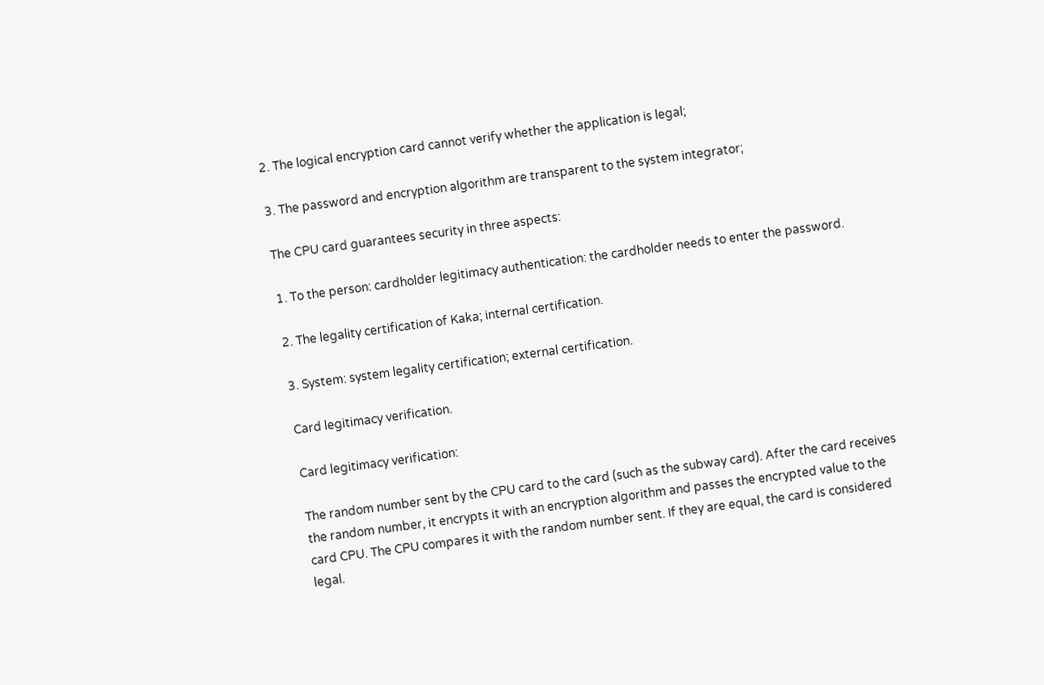2. The logical encryption card cannot verify whether the application is legal;

3. The password and encryption algorithm are transparent to the system integrator;

The CPU card guarantees security in three aspects:

1. To the person: cardholder legitimacy authentication: the cardholder needs to enter the password.

2. The legality certification of Kaka; internal certification.

3. System: system legality certification; external certification.

Card legitimacy verification.

Card legitimacy verification:

The random number sent by the CPU card to the card (such as the subway card). After the card receives the random number, it encrypts it with an encryption algorithm and passes the encrypted value to the card CPU. The CPU compares it with the random number sent. If they are equal, the card is considered legal.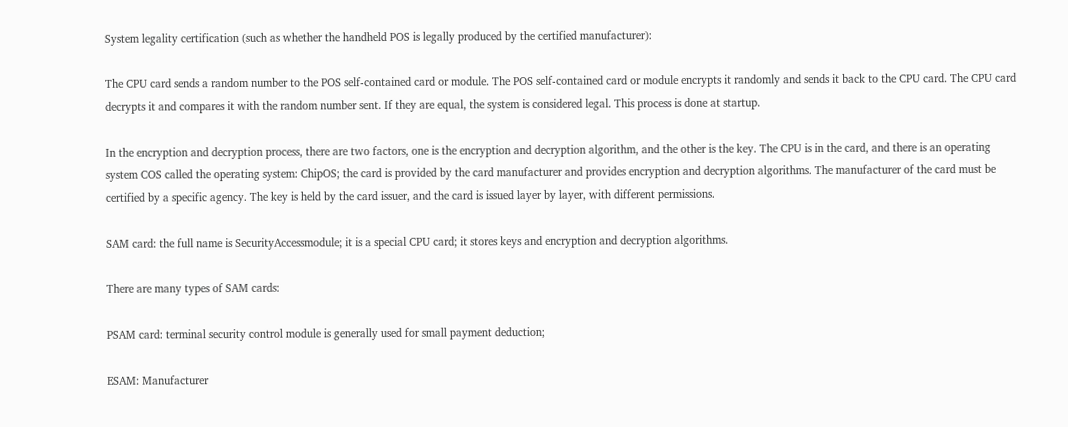System legality certification (such as whether the handheld POS is legally produced by the certified manufacturer):

The CPU card sends a random number to the POS self-contained card or module. The POS self-contained card or module encrypts it randomly and sends it back to the CPU card. The CPU card decrypts it and compares it with the random number sent. If they are equal, the system is considered legal. This process is done at startup.

In the encryption and decryption process, there are two factors, one is the encryption and decryption algorithm, and the other is the key. The CPU is in the card, and there is an operating system COS called the operating system: ChipOS; the card is provided by the card manufacturer and provides encryption and decryption algorithms. The manufacturer of the card must be certified by a specific agency. The key is held by the card issuer, and the card is issued layer by layer, with different permissions.

SAM card: the full name is SecurityAccessmodule; it is a special CPU card; it stores keys and encryption and decryption algorithms.

There are many types of SAM cards:

PSAM card: terminal security control module is generally used for small payment deduction;

ESAM: Manufacturer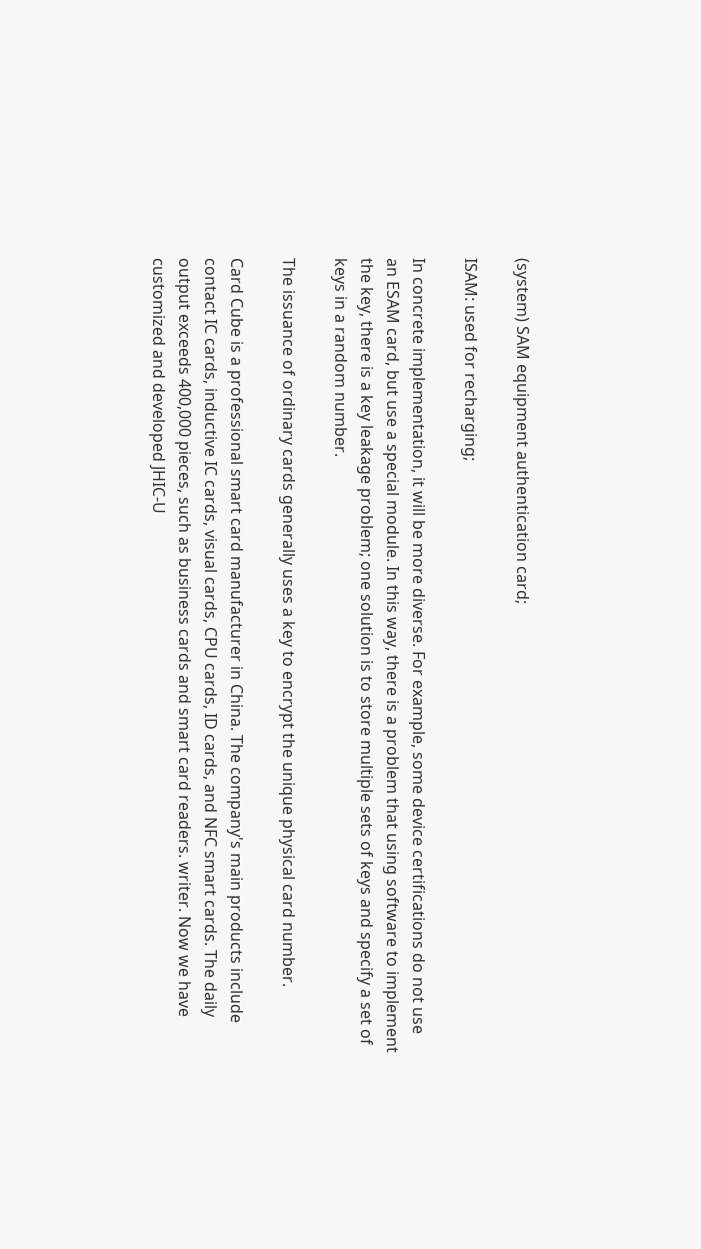(system) SAM equipment authentication card;

ISAM: used for recharging;

In concrete implementation, it will be more diverse. For example, some device certifications do not use an ESAM card, but use a special module. In this way, there is a problem that using software to implement the key, there is a key leakage problem; one solution is to store multiple sets of keys and specify a set of keys in a random number.

The issuance of ordinary cards generally uses a key to encrypt the unique physical card number.

Card Cube is a professional smart card manufacturer in China. The company's main products include contact IC cards, inductive IC cards, visual cards, CPU cards, ID cards, and NFC smart cards. The daily output exceeds 400,000 pieces, such as business cards and smart card readers. writer. Now we have customized and developed JHIC-U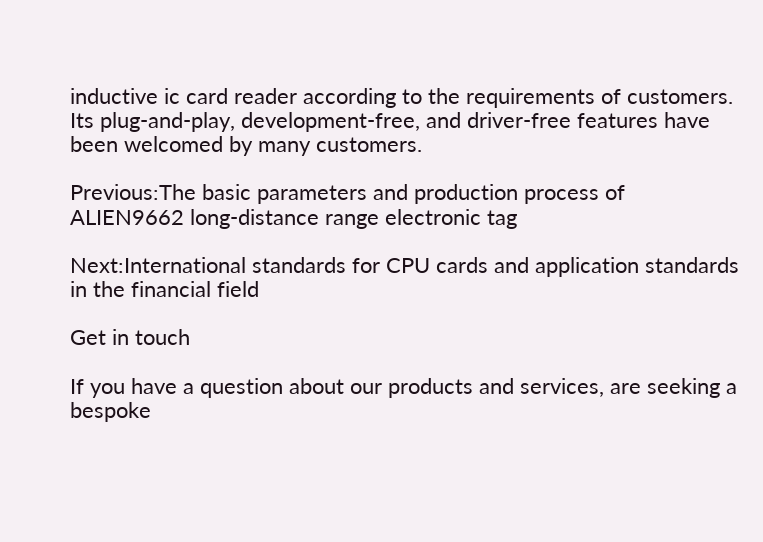inductive ic card reader according to the requirements of customers. Its plug-and-play, development-free, and driver-free features have been welcomed by many customers.

Previous:The basic parameters and production process of ALIEN9662 long-distance range electronic tag

Next:International standards for CPU cards and application standards in the financial field

Get in touch

If you have a question about our products and services, are seeking a bespoke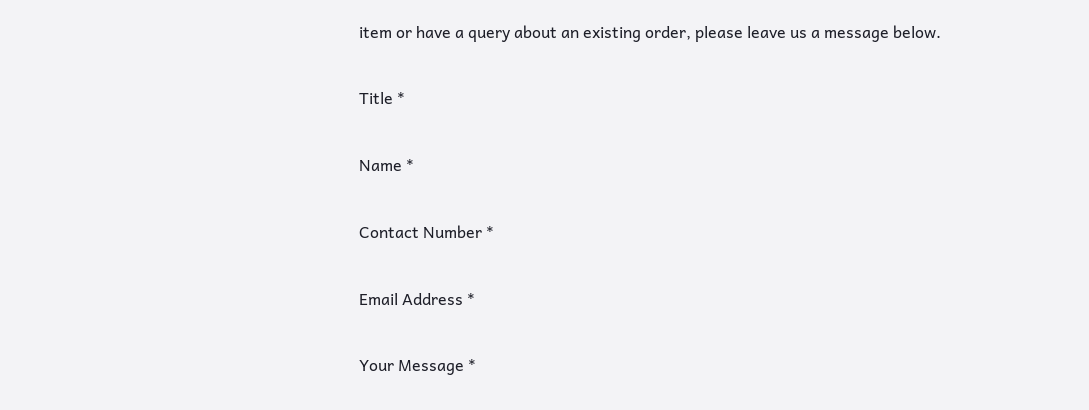item or have a query about an existing order, please leave us a message below.

Title *

Name *

Contact Number *

Email Address *

Your Message *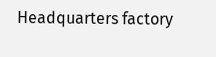Headquarters factory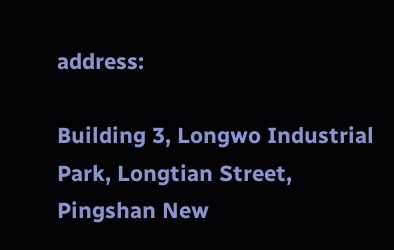address:

Building 3, Longwo Industrial Park, Longtian Street, Pingshan New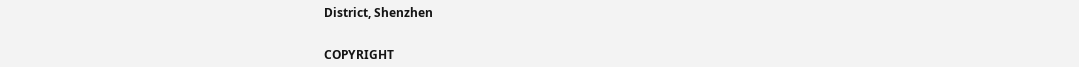District, Shenzhen


COPYRIGHT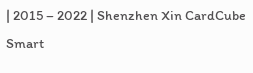| 2015 – 2022 | Shenzhen Xin CardCube Smart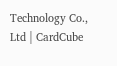Technology Co., Ltd | CardCube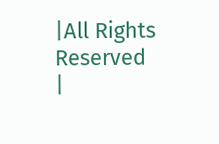|All Rights Reserved |